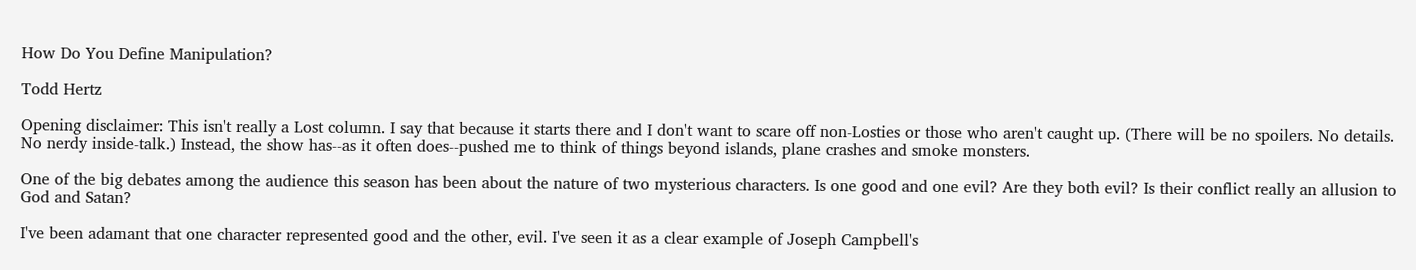How Do You Define Manipulation?

Todd Hertz

Opening disclaimer: This isn't really a Lost column. I say that because it starts there and I don't want to scare off non-Losties or those who aren't caught up. (There will be no spoilers. No details. No nerdy inside-talk.) Instead, the show has--as it often does--pushed me to think of things beyond islands, plane crashes and smoke monsters.

One of the big debates among the audience this season has been about the nature of two mysterious characters. Is one good and one evil? Are they both evil? Is their conflict really an allusion to God and Satan?

I've been adamant that one character represented good and the other, evil. I've seen it as a clear example of Joseph Campbell's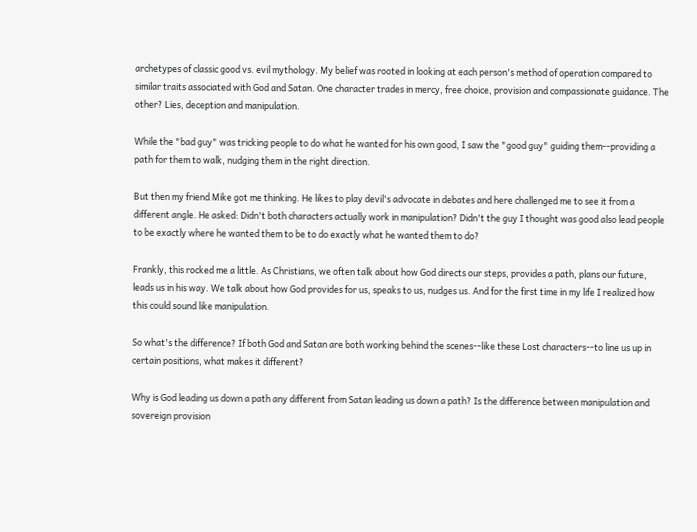archetypes of classic good vs. evil mythology. My belief was rooted in looking at each person's method of operation compared to similar traits associated with God and Satan. One character trades in mercy, free choice, provision and compassionate guidance. The other? Lies, deception and manipulation.

While the "bad guy" was tricking people to do what he wanted for his own good, I saw the "good guy" guiding them--providing a path for them to walk, nudging them in the right direction.

But then my friend Mike got me thinking. He likes to play devil's advocate in debates and here challenged me to see it from a different angle. He asked: Didn't both characters actually work in manipulation? Didn't the guy I thought was good also lead people to be exactly where he wanted them to be to do exactly what he wanted them to do?

Frankly, this rocked me a little. As Christians, we often talk about how God directs our steps, provides a path, plans our future, leads us in his way. We talk about how God provides for us, speaks to us, nudges us. And for the first time in my life I realized how this could sound like manipulation.

So what's the difference? If both God and Satan are both working behind the scenes--like these Lost characters--to line us up in certain positions, what makes it different?

Why is God leading us down a path any different from Satan leading us down a path? Is the difference between manipulation and sovereign provision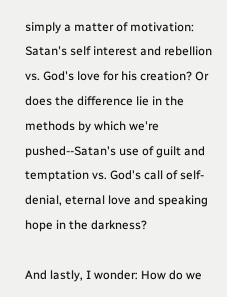simply a matter of motivation: Satan's self interest and rebellion vs. God's love for his creation? Or does the difference lie in the methods by which we're pushed--Satan's use of guilt and temptation vs. God's call of self-denial, eternal love and speaking hope in the darkness?

And lastly, I wonder: How do we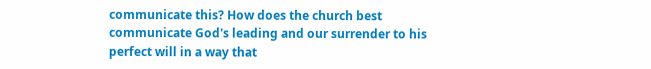communicate this? How does the church best communicate God's leading and our surrender to his perfect will in a way that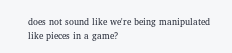does not sound like we're being manipulated like pieces in a game?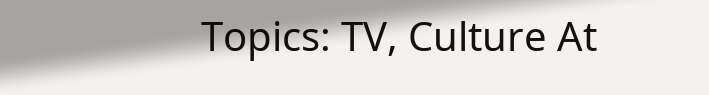Topics: TV, Culture At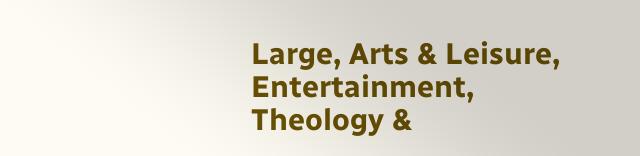Large, Arts & Leisure, Entertainment, Theology &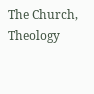The Church, Theology